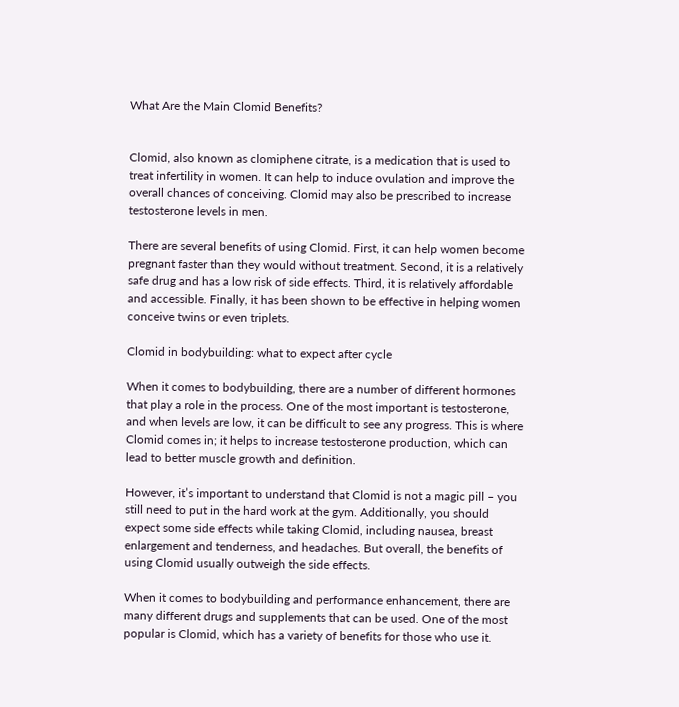What Are the Main Clomid Benefits?


Clomid, also known as clomiphene citrate, is a medication that is used to treat infertility in women. It can help to induce ovulation and improve the overall chances of conceiving. Clomid may also be prescribed to increase testosterone levels in men.

There are several benefits of using Clomid. First, it can help women become pregnant faster than they would without treatment. Second, it is a relatively safe drug and has a low risk of side effects. Third, it is relatively affordable and accessible. Finally, it has been shown to be effective in helping women conceive twins or even triplets.

Clomid in bodybuilding: what to expect after cycle

When it comes to bodybuilding, there are a number of different hormones that play a role in the process. One of the most important is testosterone, and when levels are low, it can be difficult to see any progress. This is where Clomid comes in; it helps to increase testosterone production, which can lead to better muscle growth and definition.

However, it’s important to understand that Clomid is not a magic pill – you still need to put in the hard work at the gym. Additionally, you should expect some side effects while taking Clomid, including nausea, breast enlargement and tenderness, and headaches. But overall, the benefits of using Clomid usually outweigh the side effects.

When it comes to bodybuilding and performance enhancement, there are many different drugs and supplements that can be used. One of the most popular is Clomid, which has a variety of benefits for those who use it.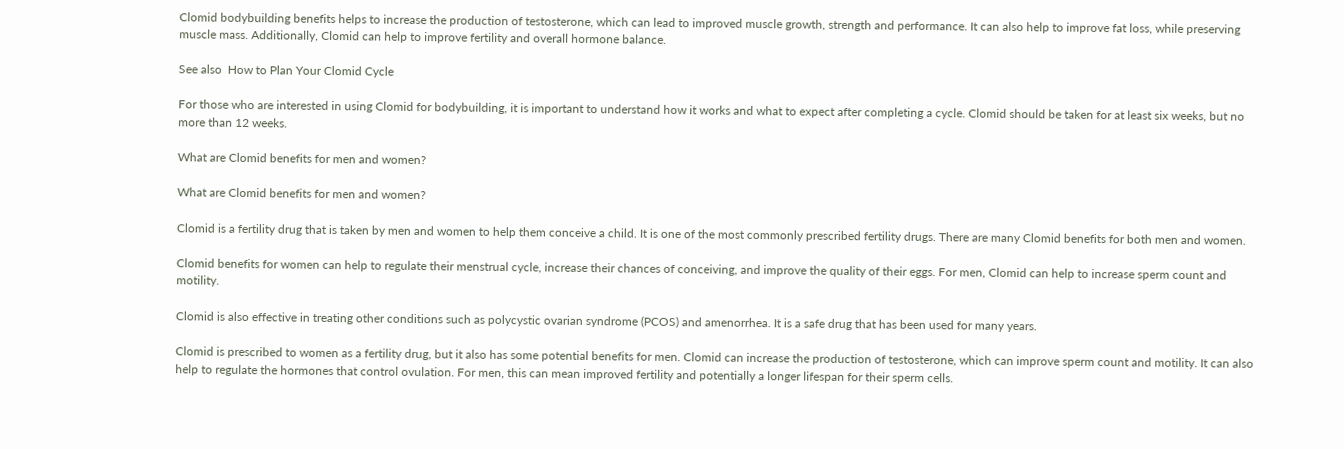Clomid bodybuilding benefits helps to increase the production of testosterone, which can lead to improved muscle growth, strength and performance. It can also help to improve fat loss, while preserving muscle mass. Additionally, Clomid can help to improve fertility and overall hormone balance.

See also  How to Plan Your Clomid Cycle

For those who are interested in using Clomid for bodybuilding, it is important to understand how it works and what to expect after completing a cycle. Clomid should be taken for at least six weeks, but no more than 12 weeks.

What are Clomid benefits for men and women?

What are Clomid benefits for men and women?

Clomid is a fertility drug that is taken by men and women to help them conceive a child. It is one of the most commonly prescribed fertility drugs. There are many Clomid benefits for both men and women.

Clomid benefits for women can help to regulate their menstrual cycle, increase their chances of conceiving, and improve the quality of their eggs. For men, Clomid can help to increase sperm count and motility.

Clomid is also effective in treating other conditions such as polycystic ovarian syndrome (PCOS) and amenorrhea. It is a safe drug that has been used for many years.

Clomid is prescribed to women as a fertility drug, but it also has some potential benefits for men. Clomid can increase the production of testosterone, which can improve sperm count and motility. It can also help to regulate the hormones that control ovulation. For men, this can mean improved fertility and potentially a longer lifespan for their sperm cells.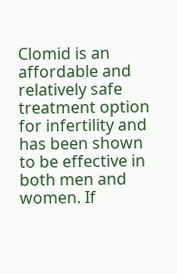Clomid is an affordable and relatively safe treatment option for infertility and has been shown to be effective in both men and women. If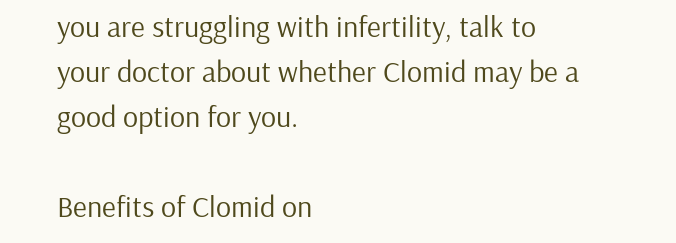you are struggling with infertility, talk to your doctor about whether Clomid may be a good option for you.

Benefits of Clomid on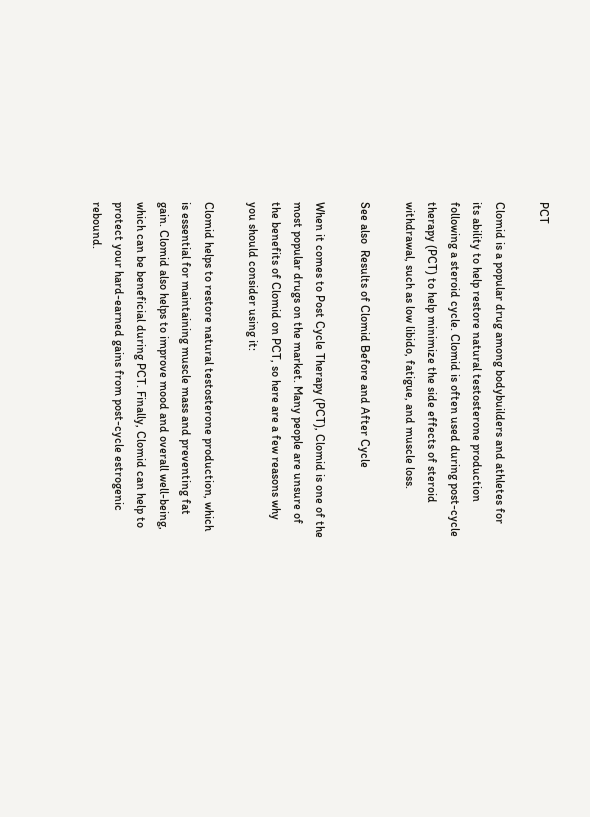PCT

Clomid is a popular drug among bodybuilders and athletes for its ability to help restore natural testosterone production following a steroid cycle. Clomid is often used during post-cycle therapy (PCT) to help minimize the side effects of steroid withdrawal, such as low libido, fatigue, and muscle loss.

See also  Results of Clomid Before and After Cycle

When it comes to Post Cycle Therapy (PCT), Clomid is one of the most popular drugs on the market. Many people are unsure of the benefits of Clomid on PCT, so here are a few reasons why you should consider using it:

Clomid helps to restore natural testosterone production, which is essential for maintaining muscle mass and preventing fat gain. Clomid also helps to improve mood and overall well-being, which can be beneficial during PCT. Finally, Clomid can help to protect your hard-earned gains from post-cycle estrogenic rebound.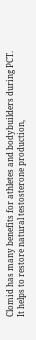Clomid has many benefits for athletes and bodybuilders during PCT. It helps to restore natural testosterone production,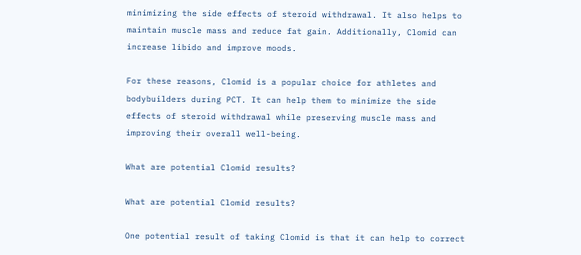minimizing the side effects of steroid withdrawal. It also helps to maintain muscle mass and reduce fat gain. Additionally, Clomid can increase libido and improve moods.

For these reasons, Clomid is a popular choice for athletes and bodybuilders during PCT. It can help them to minimize the side effects of steroid withdrawal while preserving muscle mass and improving their overall well-being.

What are potential Clomid results?

What are potential Clomid results?

One potential result of taking Clomid is that it can help to correct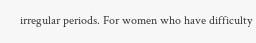irregular periods. For women who have difficulty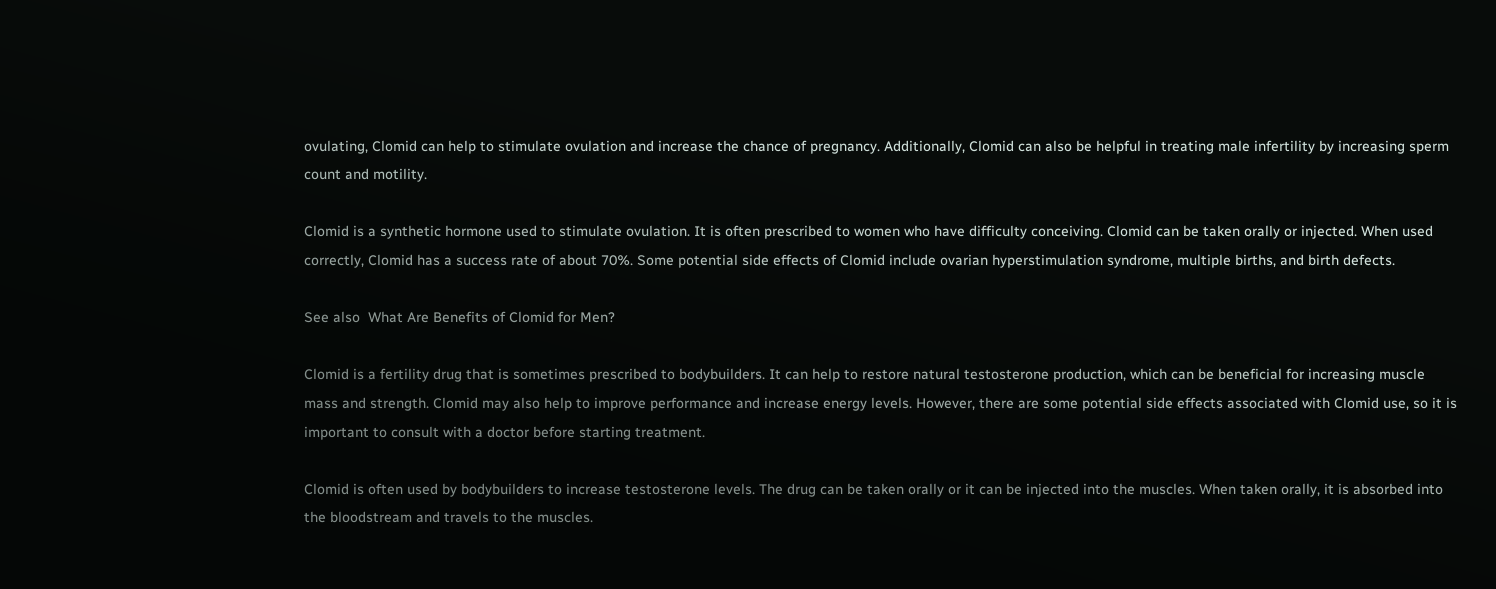ovulating, Clomid can help to stimulate ovulation and increase the chance of pregnancy. Additionally, Clomid can also be helpful in treating male infertility by increasing sperm count and motility.

Clomid is a synthetic hormone used to stimulate ovulation. It is often prescribed to women who have difficulty conceiving. Clomid can be taken orally or injected. When used correctly, Clomid has a success rate of about 70%. Some potential side effects of Clomid include ovarian hyperstimulation syndrome, multiple births, and birth defects.

See also  What Are Benefits of Clomid for Men?

Clomid is a fertility drug that is sometimes prescribed to bodybuilders. It can help to restore natural testosterone production, which can be beneficial for increasing muscle mass and strength. Clomid may also help to improve performance and increase energy levels. However, there are some potential side effects associated with Clomid use, so it is important to consult with a doctor before starting treatment.

Clomid is often used by bodybuilders to increase testosterone levels. The drug can be taken orally or it can be injected into the muscles. When taken orally, it is absorbed into the bloodstream and travels to the muscles.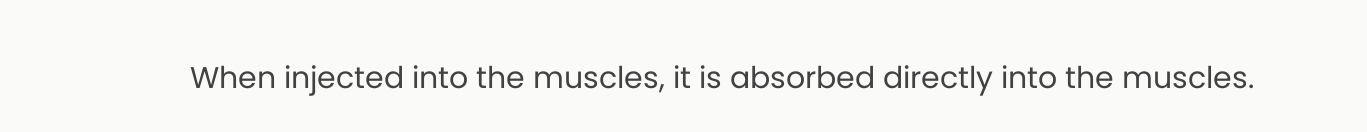When injected into the muscles, it is absorbed directly into the muscles.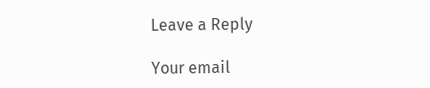Leave a Reply

Your email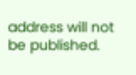address will not be published.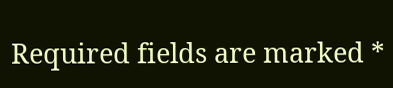Required fields are marked *